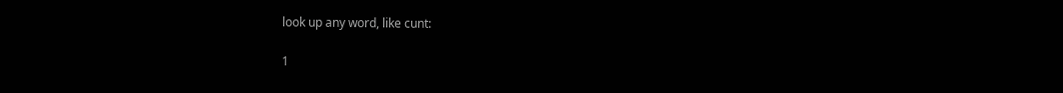look up any word, like cunt:

1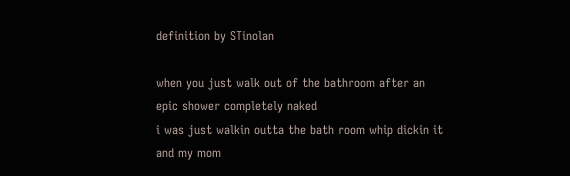definition by STinolan

when you just walk out of the bathroom after an epic shower completely naked
i was just walkin outta the bath room whip dickin it and my mom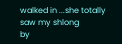walked in ...she totally saw my shlong
by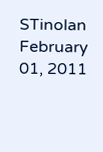STinolan February 01, 2011